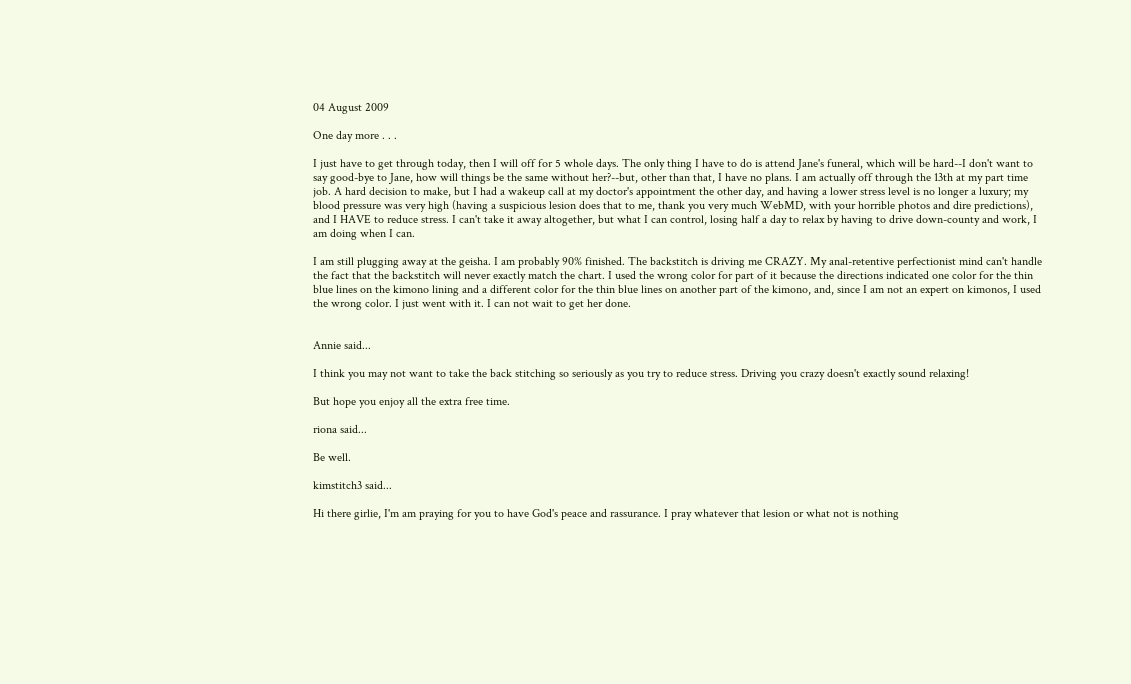04 August 2009

One day more . . .

I just have to get through today, then I will off for 5 whole days. The only thing I have to do is attend Jane's funeral, which will be hard--I don't want to say good-bye to Jane, how will things be the same without her?--but, other than that, I have no plans. I am actually off through the 13th at my part time job. A hard decision to make, but I had a wakeup call at my doctor's appointment the other day, and having a lower stress level is no longer a luxury; my blood pressure was very high (having a suspicious lesion does that to me, thank you very much WebMD, with your horrible photos and dire predictions), and I HAVE to reduce stress. I can't take it away altogether, but what I can control, losing half a day to relax by having to drive down-county and work, I am doing when I can.

I am still plugging away at the geisha. I am probably 90% finished. The backstitch is driving me CRAZY. My anal-retentive perfectionist mind can't handle the fact that the backstitch will never exactly match the chart. I used the wrong color for part of it because the directions indicated one color for the thin blue lines on the kimono lining and a different color for the thin blue lines on another part of the kimono, and, since I am not an expert on kimonos, I used the wrong color. I just went with it. I can not wait to get her done.


Annie said...

I think you may not want to take the back stitching so seriously as you try to reduce stress. Driving you crazy doesn't exactly sound relaxing!

But hope you enjoy all the extra free time.

riona said...

Be well.

kimstitch3 said...

Hi there girlie, I'm am praying for you to have God's peace and rassurance. I pray whatever that lesion or what not is nothing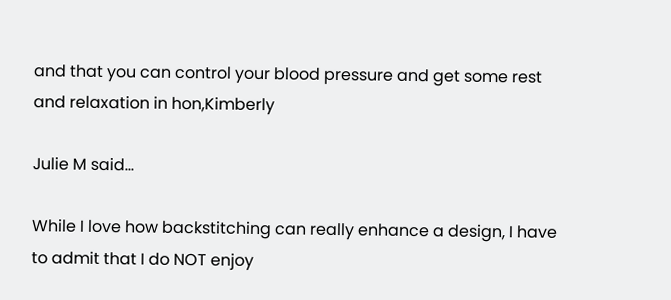and that you can control your blood pressure and get some rest and relaxation in hon,Kimberly

Julie M said...

While I love how backstitching can really enhance a design, I have to admit that I do NOT enjoy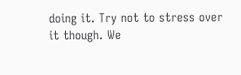doing it. Try not to stress over it though. We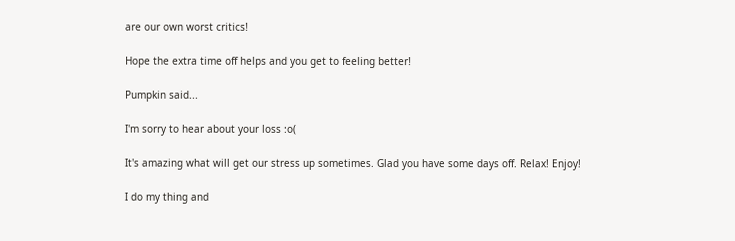are our own worst critics!

Hope the extra time off helps and you get to feeling better!

Pumpkin said...

I'm sorry to hear about your loss :o(

It's amazing what will get our stress up sometimes. Glad you have some days off. Relax! Enjoy!

I do my thing and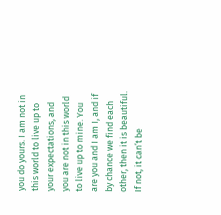you do yours. I am not in this world to live up to your expectations, and you are not in this world to live up to mine. You are you and I am I, and if by chance we find each other, then it is beautiful. If not, it can’t be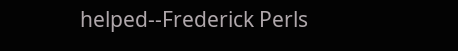helped--Frederick Perls